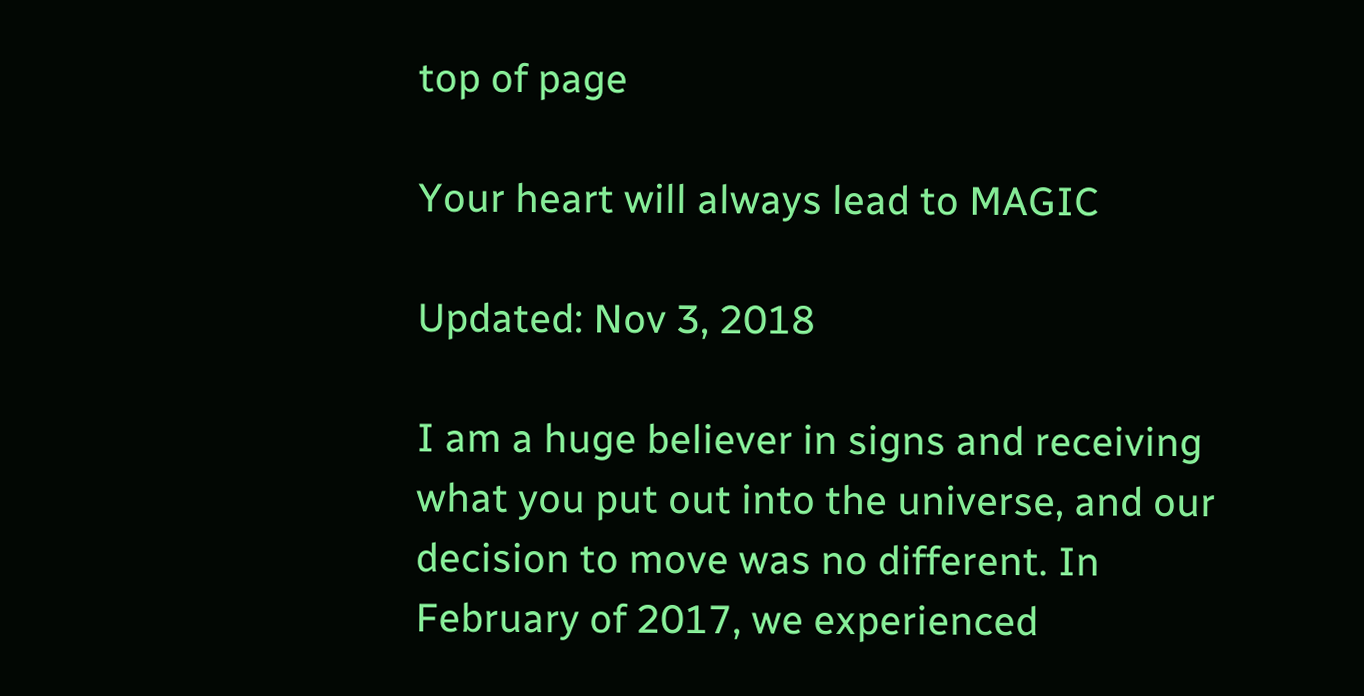top of page

Your heart will always lead to MAGIC

Updated: Nov 3, 2018

I am a huge believer in signs and receiving what you put out into the universe, and our decision to move was no different. In February of 2017, we experienced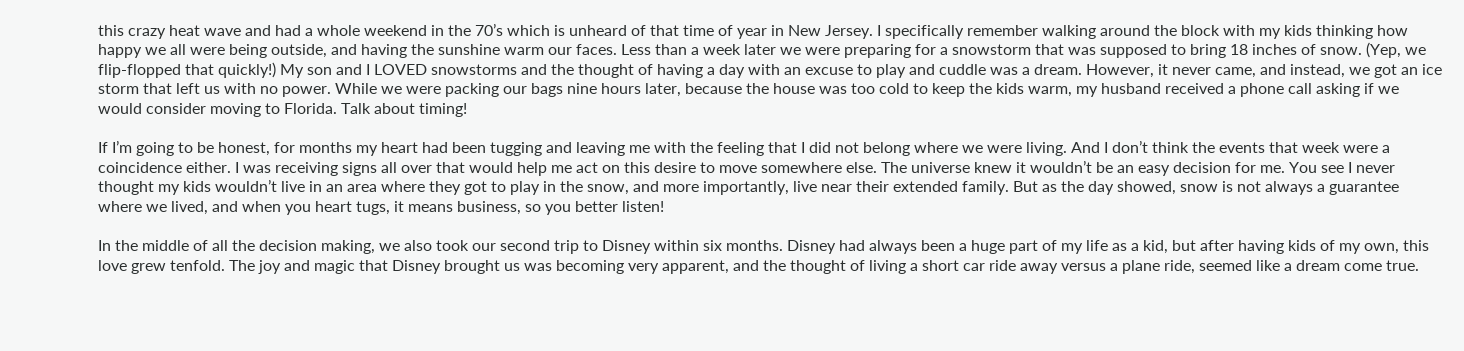this crazy heat wave and had a whole weekend in the 70’s which is unheard of that time of year in New Jersey. I specifically remember walking around the block with my kids thinking how happy we all were being outside, and having the sunshine warm our faces. Less than a week later we were preparing for a snowstorm that was supposed to bring 18 inches of snow. (Yep, we flip-flopped that quickly!) My son and I LOVED snowstorms and the thought of having a day with an excuse to play and cuddle was a dream. However, it never came, and instead, we got an ice storm that left us with no power. While we were packing our bags nine hours later, because the house was too cold to keep the kids warm, my husband received a phone call asking if we would consider moving to Florida. Talk about timing!

If I’m going to be honest, for months my heart had been tugging and leaving me with the feeling that I did not belong where we were living. And I don’t think the events that week were a coincidence either. I was receiving signs all over that would help me act on this desire to move somewhere else. The universe knew it wouldn’t be an easy decision for me. You see I never thought my kids wouldn’t live in an area where they got to play in the snow, and more importantly, live near their extended family. But as the day showed, snow is not always a guarantee where we lived, and when you heart tugs, it means business, so you better listen!

In the middle of all the decision making, we also took our second trip to Disney within six months. Disney had always been a huge part of my life as a kid, but after having kids of my own, this love grew tenfold. The joy and magic that Disney brought us was becoming very apparent, and the thought of living a short car ride away versus a plane ride, seemed like a dream come true.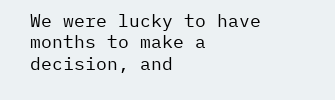We were lucky to have months to make a decision, and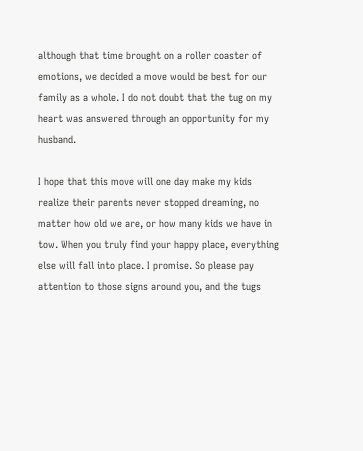although that time brought on a roller coaster of emotions, we decided a move would be best for our family as a whole. I do not doubt that the tug on my heart was answered through an opportunity for my husband.

I hope that this move will one day make my kids realize their parents never stopped dreaming, no matter how old we are, or how many kids we have in tow. When you truly find your happy place, everything else will fall into place. I promise. So please pay attention to those signs around you, and the tugs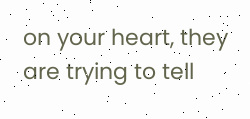on your heart, they are trying to tell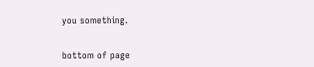you something.


bottom of page